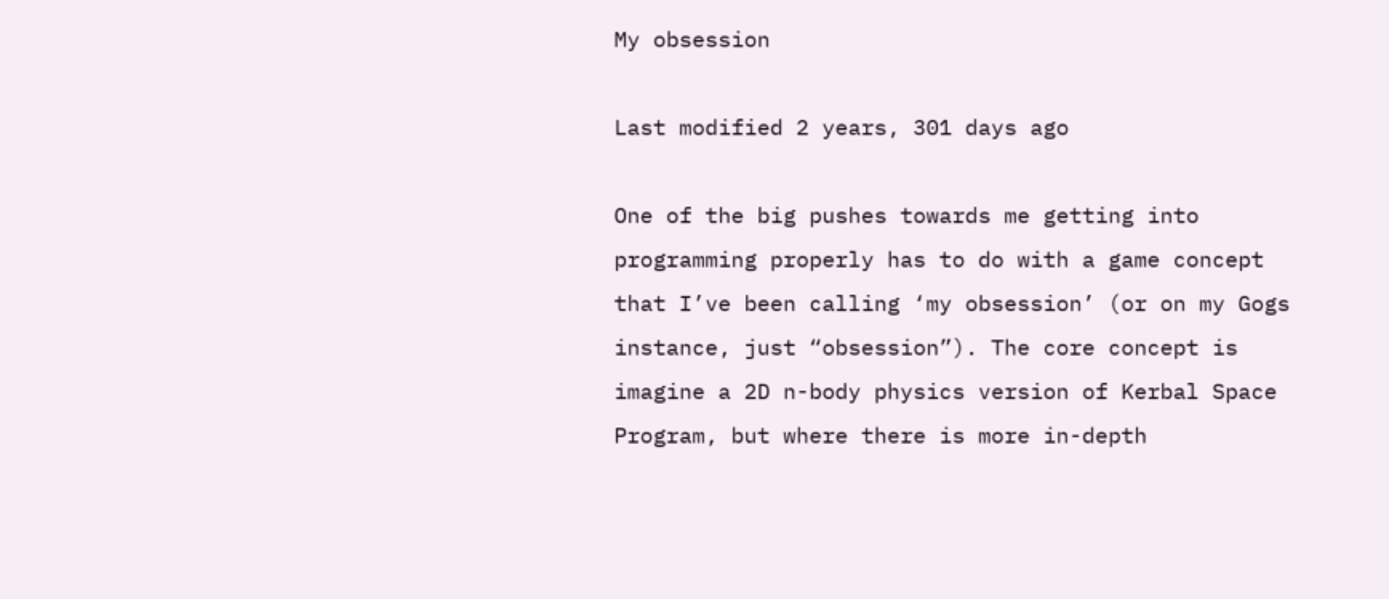My obsession

Last modified 2 years, 301 days ago

One of the big pushes towards me getting into programming properly has to do with a game concept that I’ve been calling ‘my obsession’ (or on my Gogs instance, just “obsession”). The core concept is imagine a 2D n-body physics version of Kerbal Space Program, but where there is more in-depth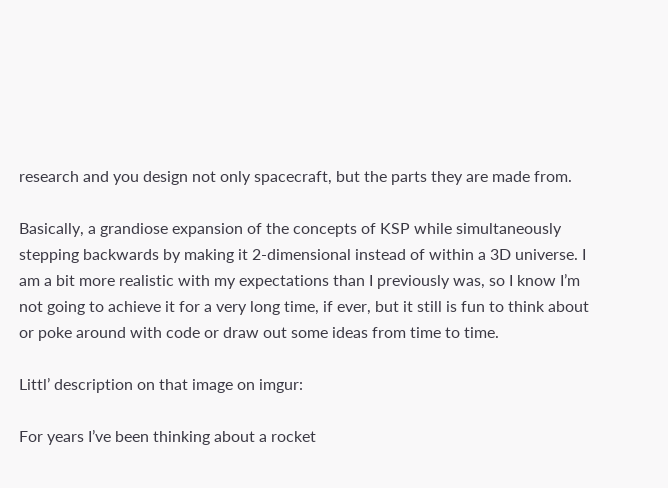research and you design not only spacecraft, but the parts they are made from.

Basically, a grandiose expansion of the concepts of KSP while simultaneously stepping backwards by making it 2-dimensional instead of within a 3D universe. I am a bit more realistic with my expectations than I previously was, so I know I’m not going to achieve it for a very long time, if ever, but it still is fun to think about or poke around with code or draw out some ideas from time to time.

Littl’ description on that image on imgur:

For years I’ve been thinking about a rocket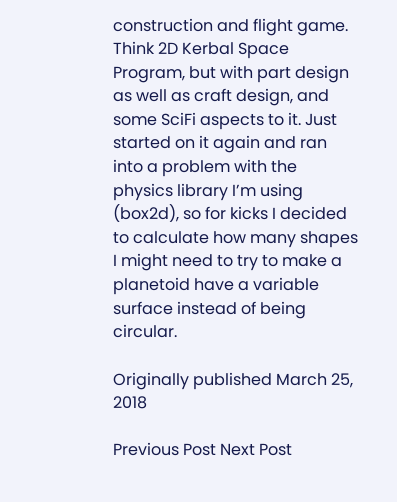construction and flight game. Think 2D Kerbal Space Program, but with part design as well as craft design, and some SciFi aspects to it. Just started on it again and ran into a problem with the physics library I’m using (box2d), so for kicks I decided to calculate how many shapes I might need to try to make a planetoid have a variable surface instead of being circular.

Originally published March 25, 2018

Previous Post Next Post